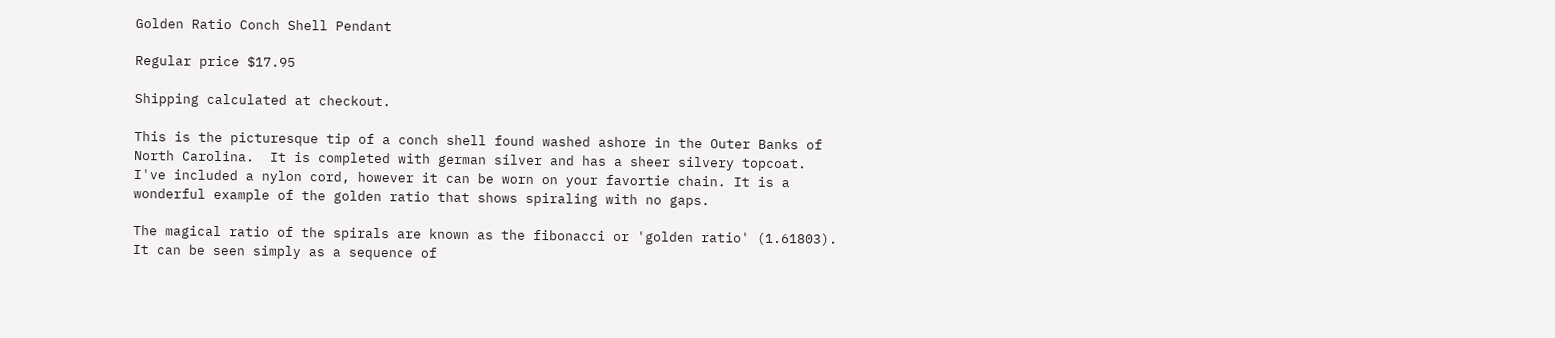Golden Ratio Conch Shell Pendant

Regular price $17.95

Shipping calculated at checkout.

This is the picturesque tip of a conch shell found washed ashore in the Outer Banks of North Carolina.  It is completed with german silver and has a sheer silvery topcoat.  I've included a nylon cord, however it can be worn on your favortie chain. It is a wonderful example of the golden ratio that shows spiraling with no gaps.

The magical ratio of the spirals are known as the fibonacci or 'golden ratio' (1.61803).  It can be seen simply as a sequence of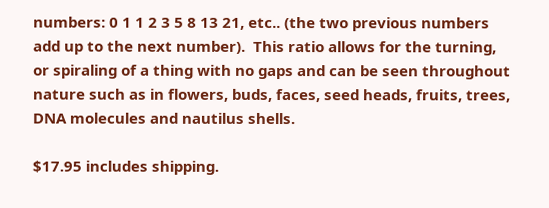numbers: 0 1 1 2 3 5 8 13 21, etc.. (the two previous numbers add up to the next number).  This ratio allows for the turning, or spiraling of a thing with no gaps and can be seen throughout nature such as in flowers, buds, faces, seed heads, fruits, trees, DNA molecules and nautilus shells.

$17.95 includes shipping.